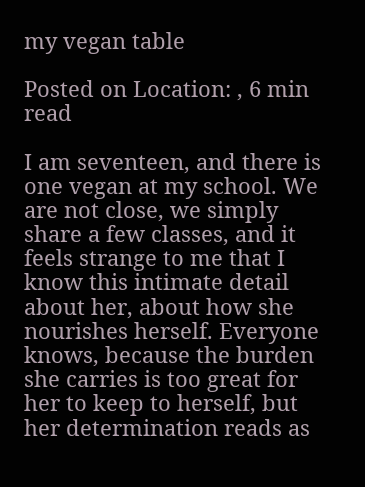my vegan table

Posted on Location: , 6 min read

I am seventeen, and there is one vegan at my school. We are not close, we simply share a few classes, and it feels strange to me that I know this intimate detail about her, about how she nourishes herself. Everyone knows, because the burden she carries is too great for her to keep to herself, but her determination reads as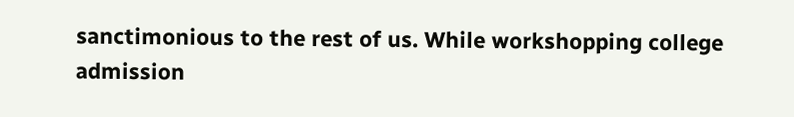sanctimonious to the rest of us. While workshopping college admission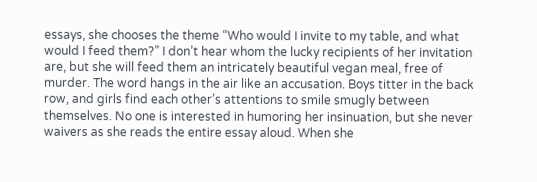essays, she chooses the theme “Who would I invite to my table, and what would I feed them?” I don’t hear whom the lucky recipients of her invitation are, but she will feed them an intricately beautiful vegan meal, free of murder. The word hangs in the air like an accusation. Boys titter in the back row, and girls find each other’s attentions to smile smugly between themselves. No one is interested in humoring her insinuation, but she never waivers as she reads the entire essay aloud. When she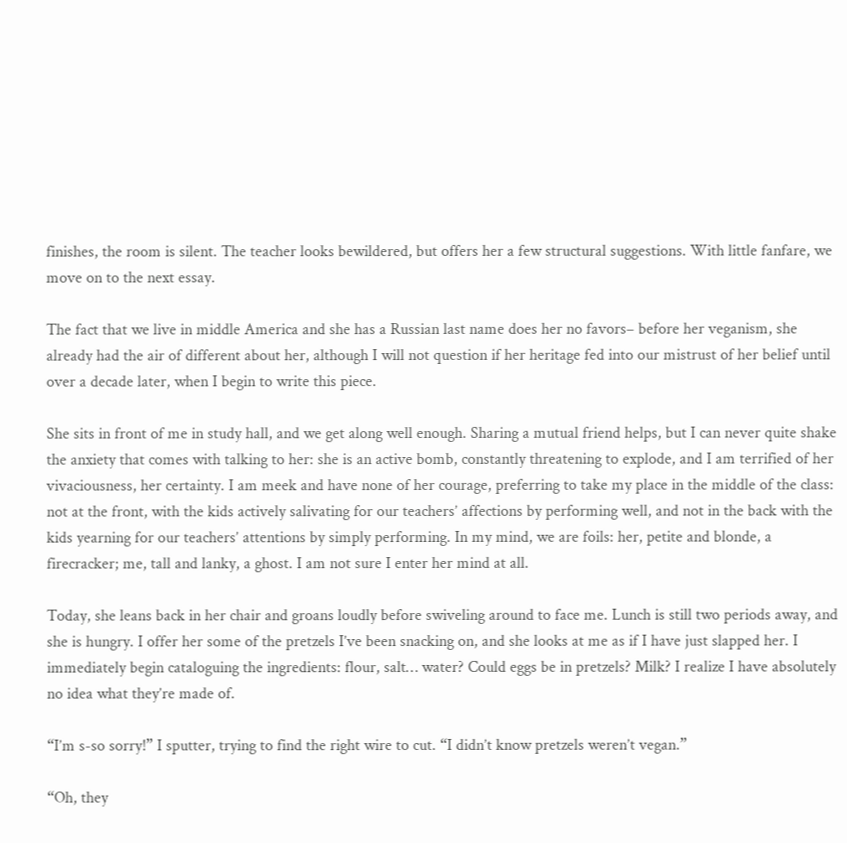finishes, the room is silent. The teacher looks bewildered, but offers her a few structural suggestions. With little fanfare, we move on to the next essay.

The fact that we live in middle America and she has a Russian last name does her no favors– before her veganism, she already had the air of different about her, although I will not question if her heritage fed into our mistrust of her belief until over a decade later, when I begin to write this piece.

She sits in front of me in study hall, and we get along well enough. Sharing a mutual friend helps, but I can never quite shake the anxiety that comes with talking to her: she is an active bomb, constantly threatening to explode, and I am terrified of her vivaciousness, her certainty. I am meek and have none of her courage, preferring to take my place in the middle of the class: not at the front, with the kids actively salivating for our teachers’ affections by performing well, and not in the back with the kids yearning for our teachers’ attentions by simply performing. In my mind, we are foils: her, petite and blonde, a firecracker; me, tall and lanky, a ghost. I am not sure I enter her mind at all.

Today, she leans back in her chair and groans loudly before swiveling around to face me. Lunch is still two periods away, and she is hungry. I offer her some of the pretzels I’ve been snacking on, and she looks at me as if I have just slapped her. I immediately begin cataloguing the ingredients: flour, salt… water? Could eggs be in pretzels? Milk? I realize I have absolutely no idea what they’re made of.

“I’m s-so sorry!” I sputter, trying to find the right wire to cut. “I didn’t know pretzels weren’t vegan.”

“Oh, they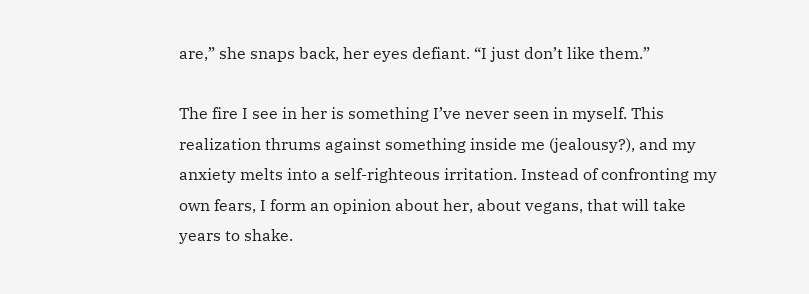are,” she snaps back, her eyes defiant. “I just don’t like them.”

The fire I see in her is something I’ve never seen in myself. This realization thrums against something inside me (jealousy?), and my anxiety melts into a self-righteous irritation. Instead of confronting my own fears, I form an opinion about her, about vegans, that will take years to shake.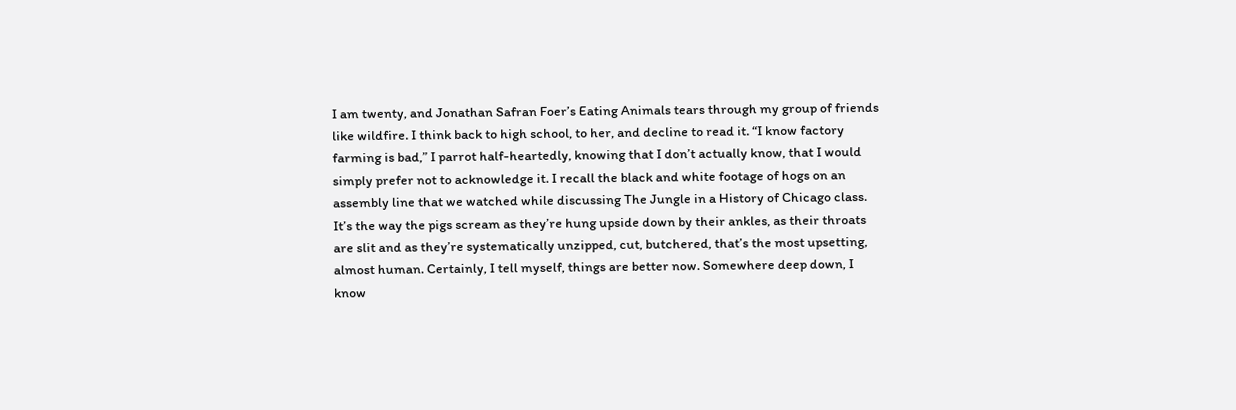I am twenty, and Jonathan Safran Foer’s Eating Animals tears through my group of friends like wildfire. I think back to high school, to her, and decline to read it. “I know factory farming is bad,” I parrot half-heartedly, knowing that I don’t actually know, that I would simply prefer not to acknowledge it. I recall the black and white footage of hogs on an assembly line that we watched while discussing The Jungle in a History of Chicago class. It’s the way the pigs scream as they’re hung upside down by their ankles, as their throats are slit and as they’re systematically unzipped, cut, butchered, that’s the most upsetting, almost human. Certainly, I tell myself, things are better now. Somewhere deep down, I know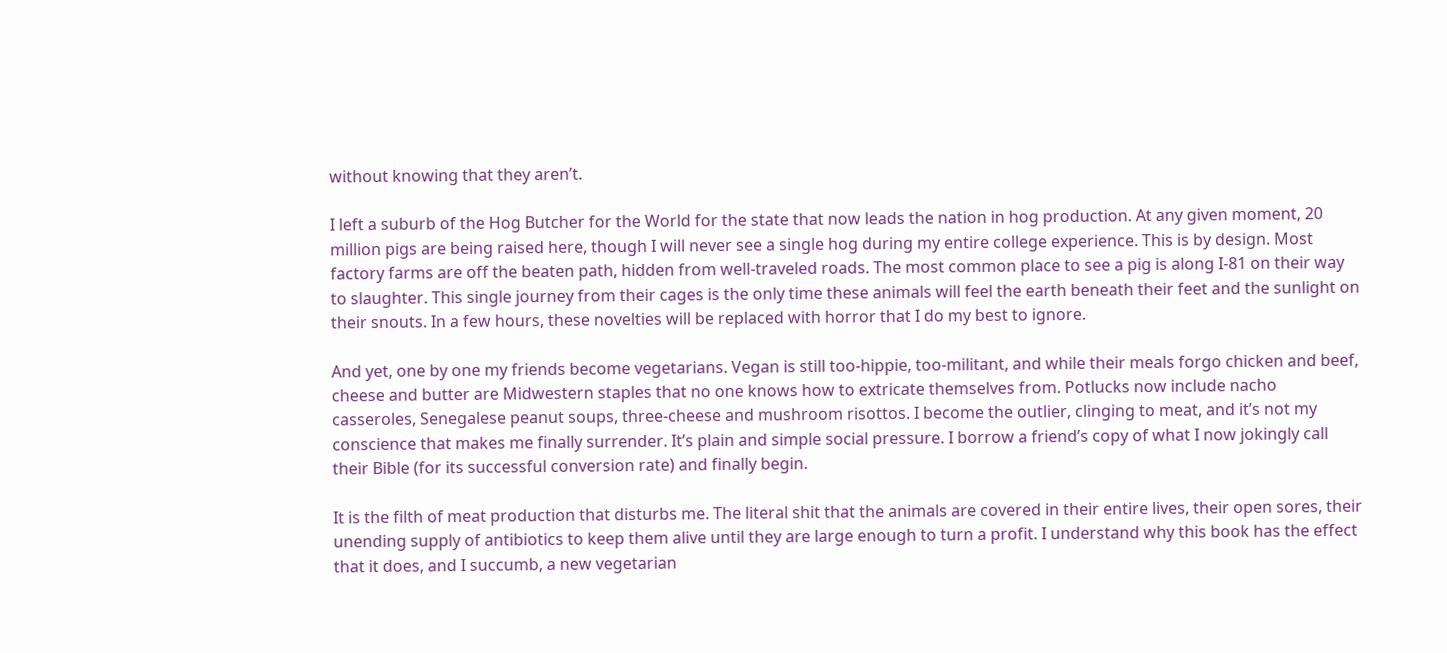without knowing that they aren’t.

I left a suburb of the Hog Butcher for the World for the state that now leads the nation in hog production. At any given moment, 20 million pigs are being raised here, though I will never see a single hog during my entire college experience. This is by design. Most factory farms are off the beaten path, hidden from well-traveled roads. The most common place to see a pig is along I-81 on their way to slaughter. This single journey from their cages is the only time these animals will feel the earth beneath their feet and the sunlight on their snouts. In a few hours, these novelties will be replaced with horror that I do my best to ignore.

And yet, one by one my friends become vegetarians. Vegan is still too-hippie, too-militant, and while their meals forgo chicken and beef, cheese and butter are Midwestern staples that no one knows how to extricate themselves from. Potlucks now include nacho casseroles, Senegalese peanut soups, three-cheese and mushroom risottos. I become the outlier, clinging to meat, and it’s not my conscience that makes me finally surrender. It’s plain and simple social pressure. I borrow a friend’s copy of what I now jokingly call their Bible (for its successful conversion rate) and finally begin.

It is the filth of meat production that disturbs me. The literal shit that the animals are covered in their entire lives, their open sores, their unending supply of antibiotics to keep them alive until they are large enough to turn a profit. I understand why this book has the effect that it does, and I succumb, a new vegetarian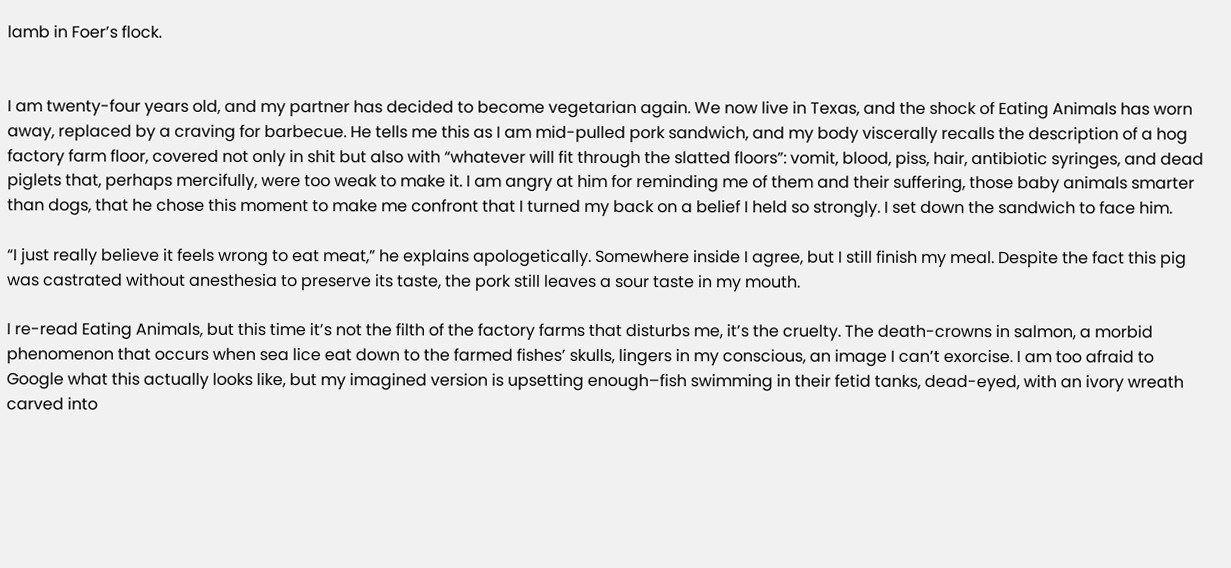lamb in Foer’s flock.


I am twenty-four years old, and my partner has decided to become vegetarian again. We now live in Texas, and the shock of Eating Animals has worn away, replaced by a craving for barbecue. He tells me this as I am mid-pulled pork sandwich, and my body viscerally recalls the description of a hog factory farm floor, covered not only in shit but also with “whatever will fit through the slatted floors”: vomit, blood, piss, hair, antibiotic syringes, and dead piglets that, perhaps mercifully, were too weak to make it. I am angry at him for reminding me of them and their suffering, those baby animals smarter than dogs, that he chose this moment to make me confront that I turned my back on a belief I held so strongly. I set down the sandwich to face him.

“I just really believe it feels wrong to eat meat,” he explains apologetically. Somewhere inside I agree, but I still finish my meal. Despite the fact this pig was castrated without anesthesia to preserve its taste, the pork still leaves a sour taste in my mouth.

I re-read Eating Animals, but this time it’s not the filth of the factory farms that disturbs me, it’s the cruelty. The death-crowns in salmon, a morbid phenomenon that occurs when sea lice eat down to the farmed fishes’ skulls, lingers in my conscious, an image I can’t exorcise. I am too afraid to Google what this actually looks like, but my imagined version is upsetting enough–fish swimming in their fetid tanks, dead-eyed, with an ivory wreath carved into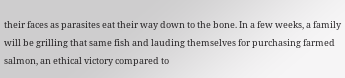their faces as parasites eat their way down to the bone. In a few weeks, a family will be grilling that same fish and lauding themselves for purchasing farmed salmon, an ethical victory compared to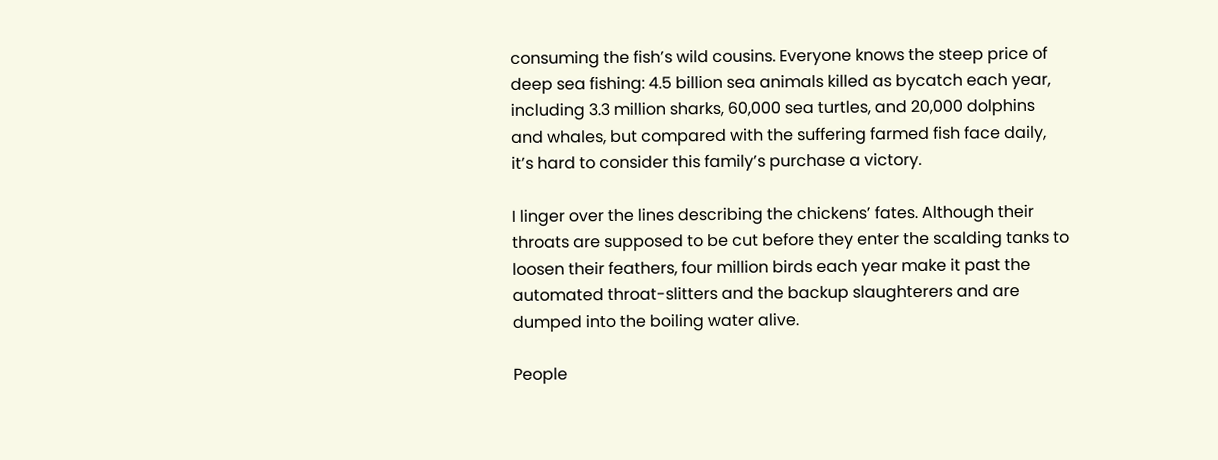consuming the fish’s wild cousins. Everyone knows the steep price of deep sea fishing: 4.5 billion sea animals killed as bycatch each year, including 3.3 million sharks, 60,000 sea turtles, and 20,000 dolphins and whales, but compared with the suffering farmed fish face daily, it’s hard to consider this family’s purchase a victory.

I linger over the lines describing the chickens’ fates. Although their throats are supposed to be cut before they enter the scalding tanks to loosen their feathers, four million birds each year make it past the automated throat-slitters and the backup slaughterers and are dumped into the boiling water alive.

People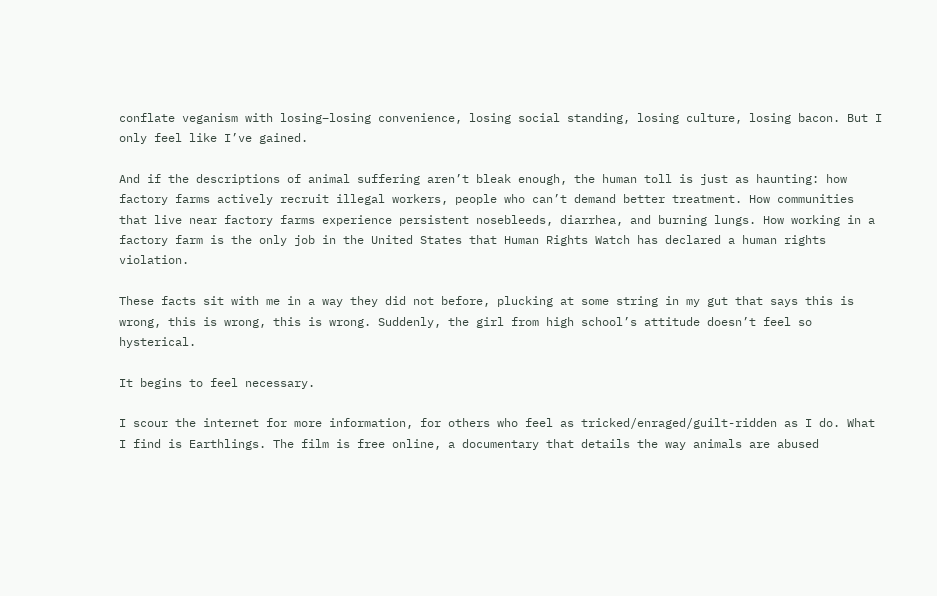conflate veganism with losing–losing convenience, losing social standing, losing culture, losing bacon. But I only feel like I’ve gained.

And if the descriptions of animal suffering aren’t bleak enough, the human toll is just as haunting: how factory farms actively recruit illegal workers, people who can’t demand better treatment. How communities that live near factory farms experience persistent nosebleeds, diarrhea, and burning lungs. How working in a factory farm is the only job in the United States that Human Rights Watch has declared a human rights violation.

These facts sit with me in a way they did not before, plucking at some string in my gut that says this is wrong, this is wrong, this is wrong. Suddenly, the girl from high school’s attitude doesn’t feel so hysterical.

It begins to feel necessary.

I scour the internet for more information, for others who feel as tricked/enraged/guilt-ridden as I do. What I find is Earthlings. The film is free online, a documentary that details the way animals are abused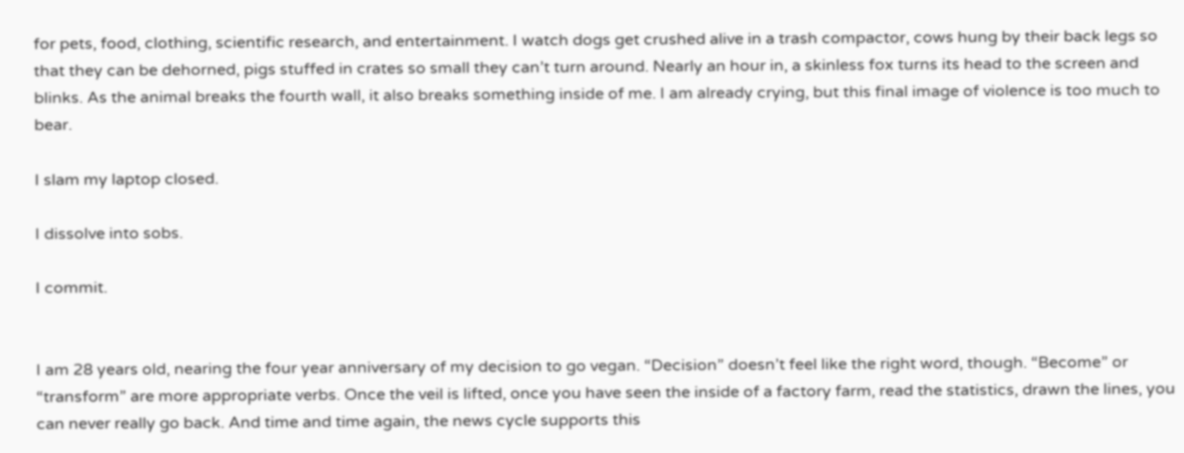for pets, food, clothing, scientific research, and entertainment. I watch dogs get crushed alive in a trash compactor, cows hung by their back legs so that they can be dehorned, pigs stuffed in crates so small they can’t turn around. Nearly an hour in, a skinless fox turns its head to the screen and blinks. As the animal breaks the fourth wall, it also breaks something inside of me. I am already crying, but this final image of violence is too much to bear.

I slam my laptop closed.

I dissolve into sobs.

I commit.


I am 28 years old, nearing the four year anniversary of my decision to go vegan. “Decision” doesn’t feel like the right word, though. “Become” or “transform” are more appropriate verbs. Once the veil is lifted, once you have seen the inside of a factory farm, read the statistics, drawn the lines, you can never really go back. And time and time again, the news cycle supports this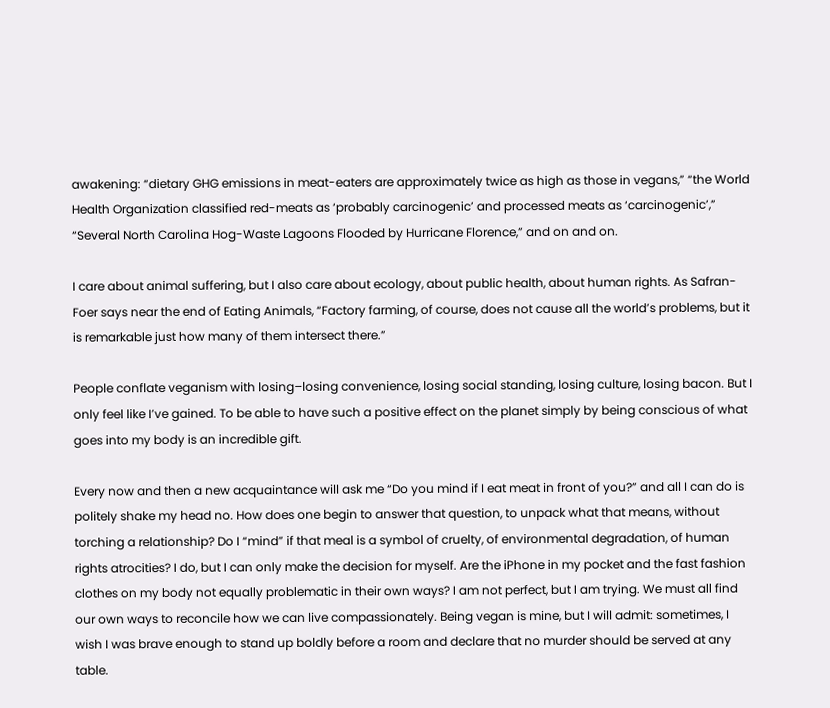awakening: “dietary GHG emissions in meat-eaters are approximately twice as high as those in vegans,” “the World Health Organization classified red-meats as ‘probably carcinogenic’ and processed meats as ‘carcinogenic’,” “Several North Carolina Hog-Waste Lagoons Flooded by Hurricane Florence,” and on and on.

I care about animal suffering, but I also care about ecology, about public health, about human rights. As Safran-Foer says near the end of Eating Animals, “Factory farming, of course, does not cause all the world’s problems, but it is remarkable just how many of them intersect there.”

People conflate veganism with losing–losing convenience, losing social standing, losing culture, losing bacon. But I only feel like I’ve gained. To be able to have such a positive effect on the planet simply by being conscious of what goes into my body is an incredible gift.

Every now and then a new acquaintance will ask me “Do you mind if I eat meat in front of you?” and all I can do is politely shake my head no. How does one begin to answer that question, to unpack what that means, without torching a relationship? Do I “mind” if that meal is a symbol of cruelty, of environmental degradation, of human rights atrocities? I do, but I can only make the decision for myself. Are the iPhone in my pocket and the fast fashion clothes on my body not equally problematic in their own ways? I am not perfect, but I am trying. We must all find our own ways to reconcile how we can live compassionately. Being vegan is mine, but I will admit: sometimes, I wish I was brave enough to stand up boldly before a room and declare that no murder should be served at any table.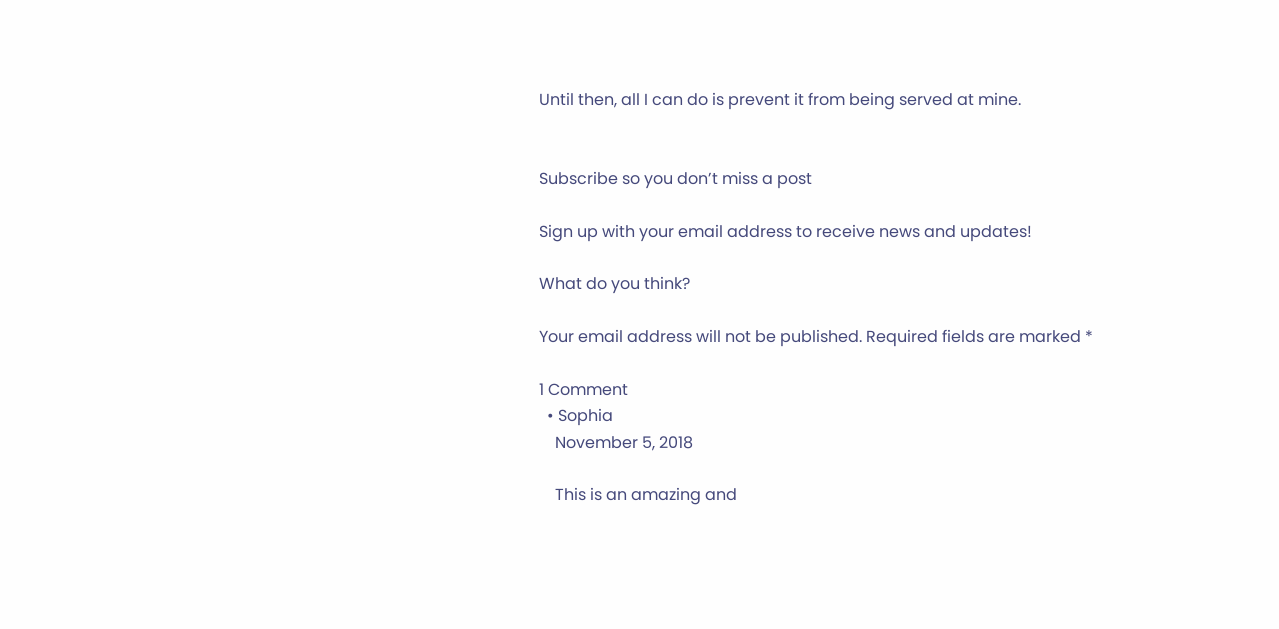Until then, all I can do is prevent it from being served at mine.


Subscribe so you don’t miss a post

Sign up with your email address to receive news and updates!

What do you think?

Your email address will not be published. Required fields are marked *

1 Comment
  • Sophia
    November 5, 2018

    This is an amazing and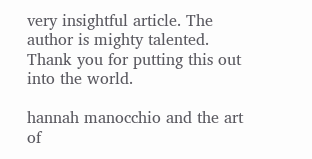very insightful article. The author is mighty talented. Thank you for putting this out into the world.

hannah manocchio and the art of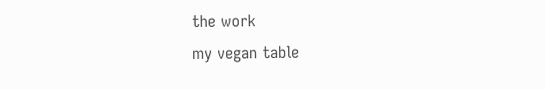the work
my vegan table